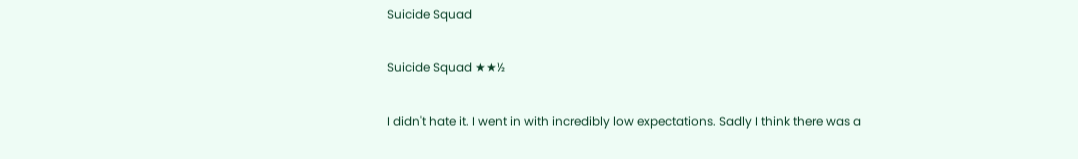Suicide Squad

Suicide Squad ★★½

I didn't hate it. I went in with incredibly low expectations. Sadly I think there was a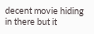decent movie hiding in there but it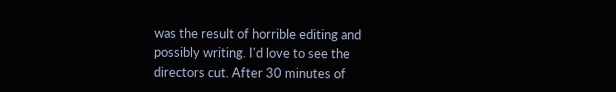was the result of horrible editing and possibly writing. I'd love to see the directors cut. After 30 minutes of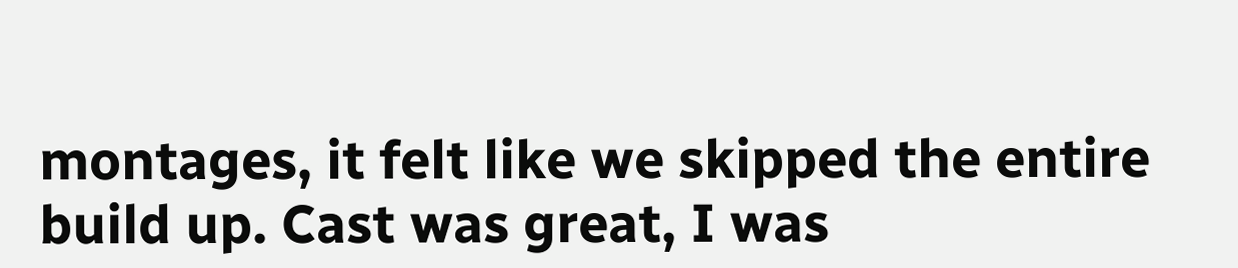montages, it felt like we skipped the entire build up. Cast was great, I was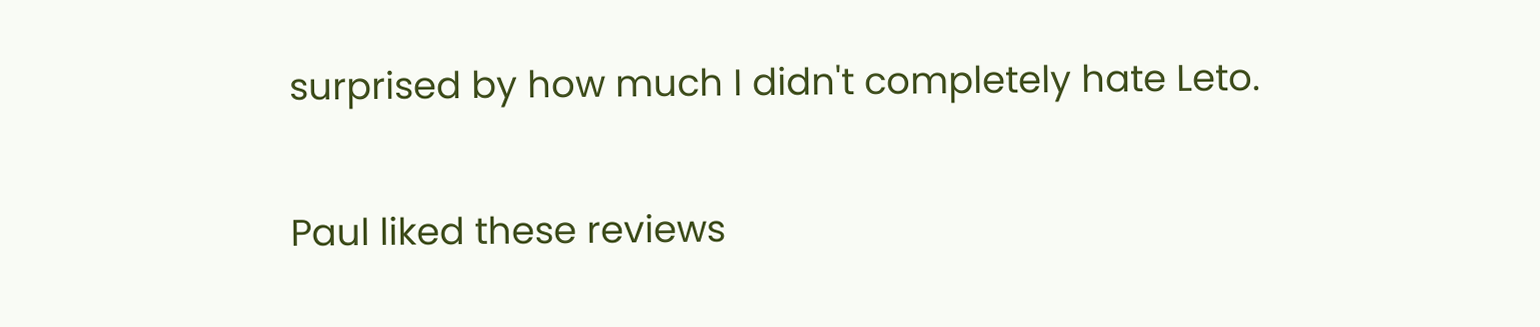surprised by how much I didn't completely hate Leto.

Paul liked these reviews